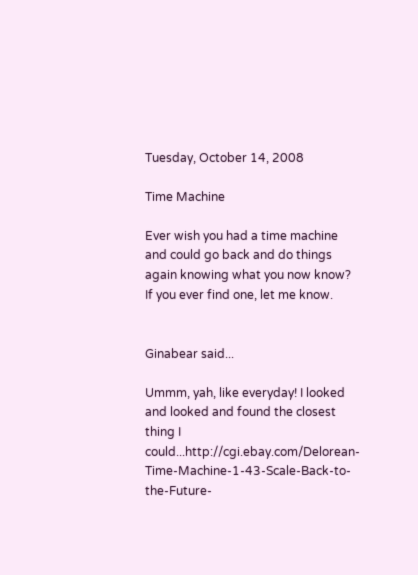Tuesday, October 14, 2008

Time Machine

Ever wish you had a time machine and could go back and do things again knowing what you now know? If you ever find one, let me know.


Ginabear said...

Ummm, yah, like everyday! I looked and looked and found the closest thing I could...http://cgi.ebay.com/Delorean-Time-Machine-1-43-Scale-Back-to-the-Future-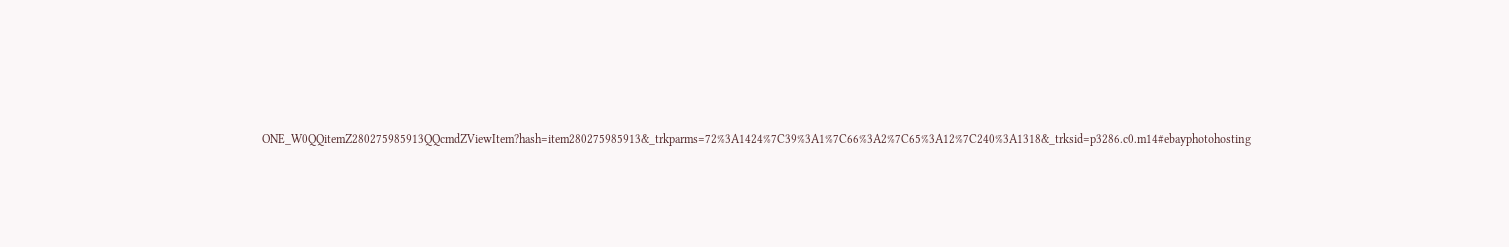ONE_W0QQitemZ280275985913QQcmdZViewItem?hash=item280275985913&_trkparms=72%3A1424%7C39%3A1%7C66%3A2%7C65%3A12%7C240%3A1318&_trksid=p3286.c0.m14#ebayphotohosting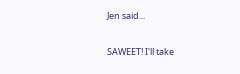Jen said...

SAWEET! I'll take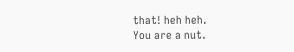that! heh heh.
You are a nut.